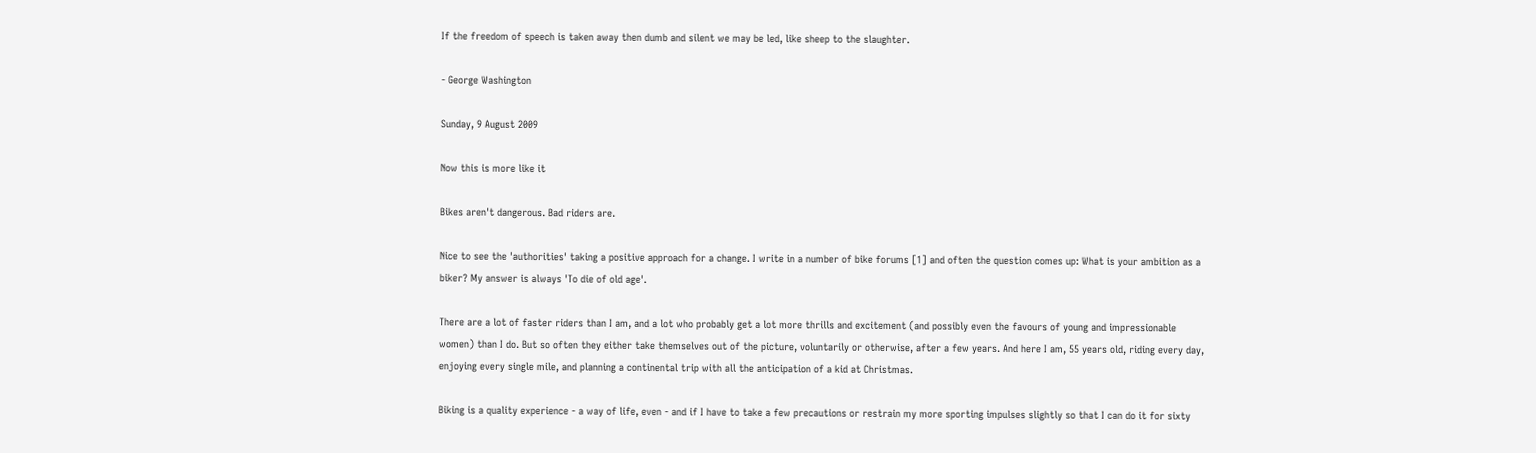If the freedom of speech is taken away then dumb and silent we may be led, like sheep to the slaughter.

- George Washington

Sunday, 9 August 2009

Now this is more like it

Bikes aren't dangerous. Bad riders are.

Nice to see the 'authorities' taking a positive approach for a change. I write in a number of bike forums [1] and often the question comes up: What is your ambition as a biker? My answer is always 'To die of old age'.

There are a lot of faster riders than I am, and a lot who probably get a lot more thrills and excitement (and possibly even the favours of young and impressionable women) than I do. But so often they either take themselves out of the picture, voluntarily or otherwise, after a few years. And here I am, 55 years old, riding every day, enjoying every single mile, and planning a continental trip with all the anticipation of a kid at Christmas.

Biking is a quality experience - a way of life, even - and if I have to take a few precautions or restrain my more sporting impulses slightly so that I can do it for sixty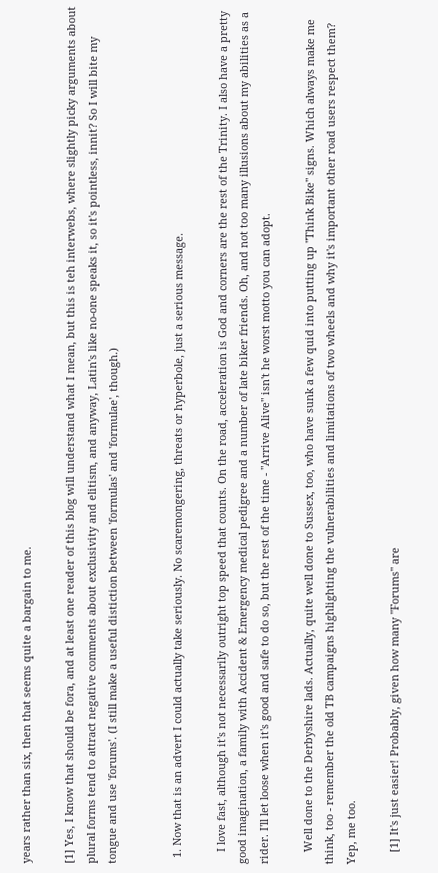years rather than six, then that seems quite a bargain to me.

[1] Yes, I know that should be fora, and at least one reader of this blog will understand what I mean, but this is teh interwebs, where slightly picky arguments about plural forms tend to attract negative comments about exclusivity and elitism, and anyway, Latin's like no-one speaks it, so it's pointless, innit? So I will bite my tongue and use 'forums'. (I still make a useful distiction between 'formulas' and 'formulae', though.)


  1. Now that is an advert I could actually take seriously. No scaremongering, threats or hyperbole, just a serious message.

    I love fast, although it's not necessarily outright top speed that counts. On the road, acceleration is God and corners are the rest of the Trinity. I also have a pretty good imagination, a family with Accident & Emergency medical pedigree and a number of late biker friends. Oh, and not too many illusions about my abilities as a rider. I'll let loose when it's good and safe to do so, but the rest of the time - "Arrive Alive" isn't he worst motto you can adopt.

    Well done to the Derbyshire lads. Actually, quite well done to Sussex, too, who have sunk a few quid into putting up "Think Bike" signs. Which always make me think, too - remember the old TB campaigns highlighting the vulnerabilities and limitations of two wheels and why it's important other road users respect them? Yep, me too.

    [1] It's just easier! Probably, given how many "Forums" are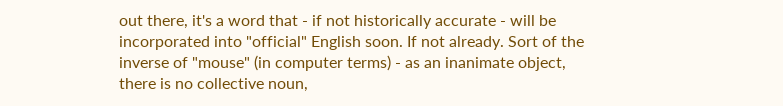out there, it's a word that - if not historically accurate - will be incorporated into "official" English soon. If not already. Sort of the inverse of "mouse" (in computer terms) - as an inanimate object, there is no collective noun,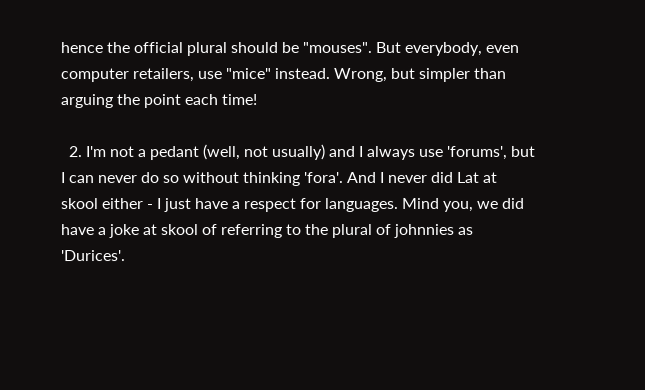hence the official plural should be "mouses". But everybody, even computer retailers, use "mice" instead. Wrong, but simpler than arguing the point each time!

  2. I'm not a pedant (well, not usually) and I always use 'forums', but I can never do so without thinking 'fora'. And I never did Lat at skool either - I just have a respect for languages. Mind you, we did have a joke at skool of referring to the plural of johnnies as 'Durices'.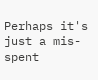Perhaps it's just a mis-spent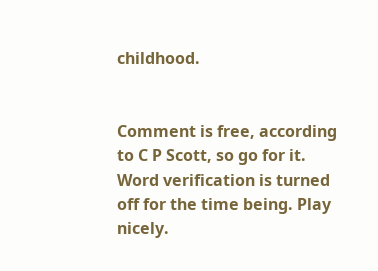childhood.


Comment is free, according to C P Scott, so go for it. Word verification is turned off for the time being. Play nicely.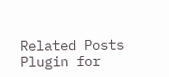Related Posts Plugin for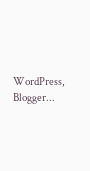WordPress, Blogger...